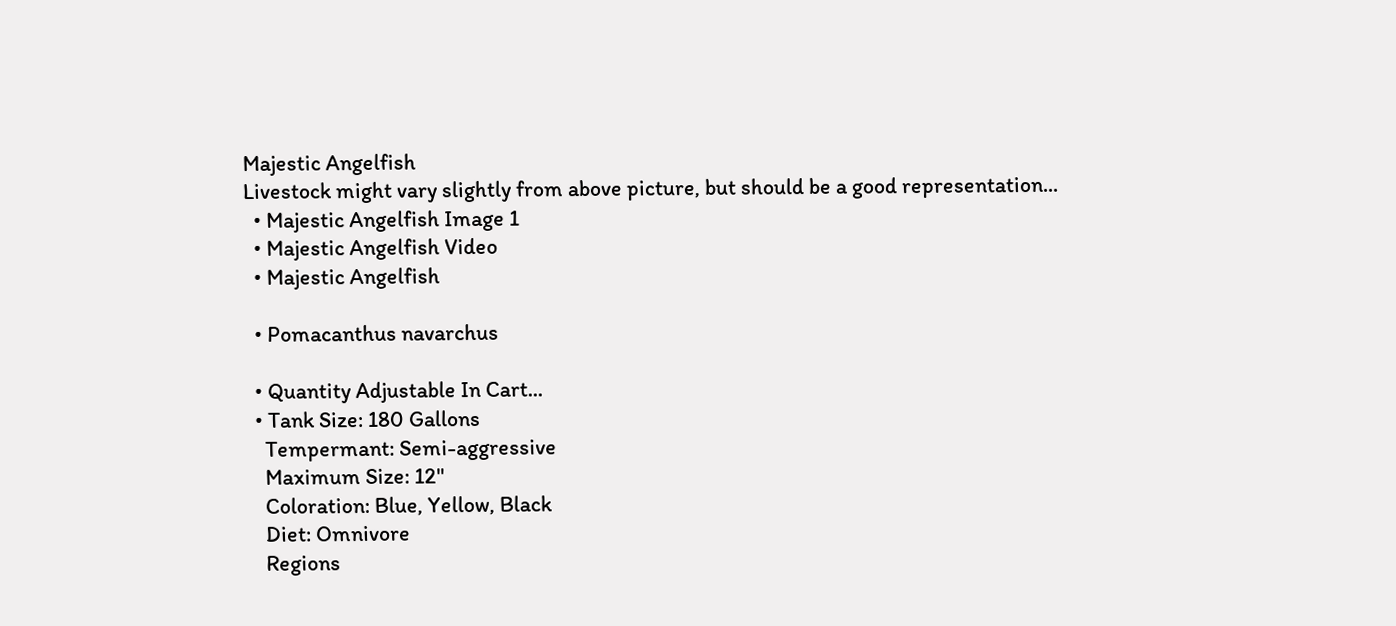Majestic Angelfish
Livestock might vary slightly from above picture, but should be a good representation...
  • Majestic Angelfish Image 1
  • Majestic Angelfish Video
  • Majestic Angelfish

  • Pomacanthus navarchus

  • Quantity Adjustable In Cart...
  • Tank Size: 180 Gallons
    Tempermant: Semi-aggressive
    Maximum Size: 12"
    Coloration: Blue, Yellow, Black
    Diet: Omnivore
    Regions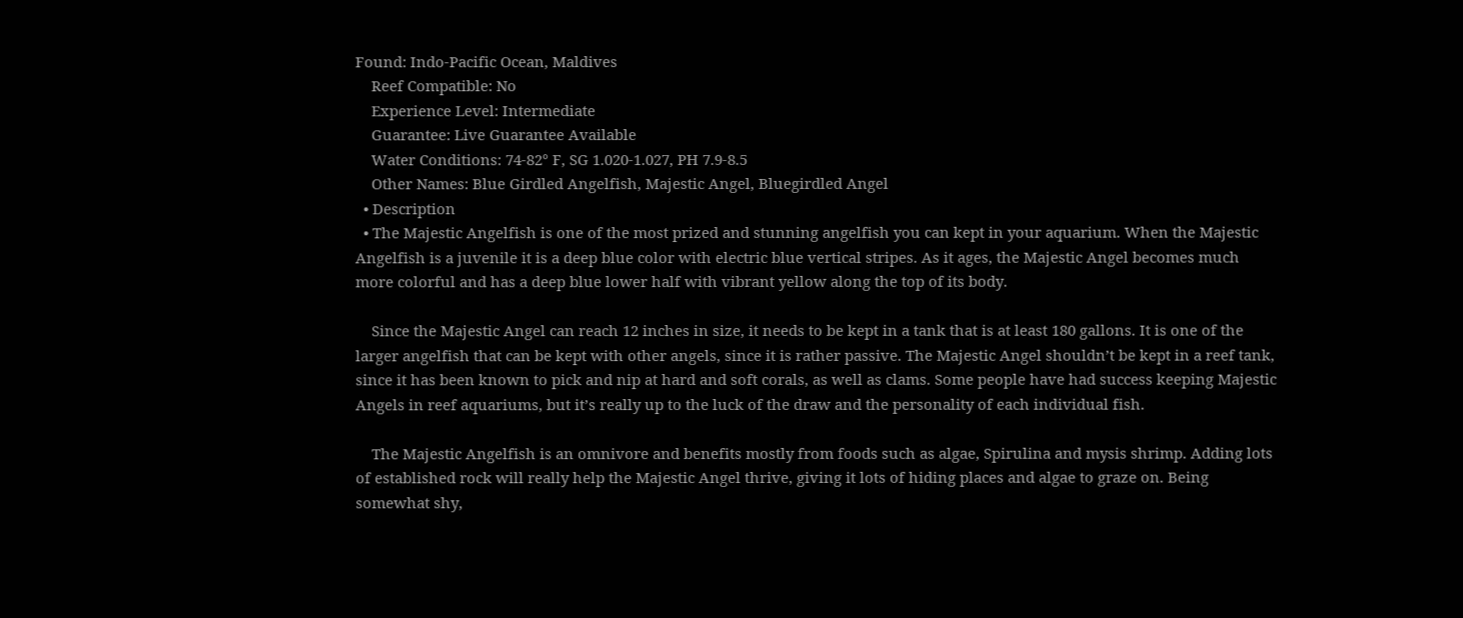Found: Indo-Pacific Ocean, Maldives
    Reef Compatible: No
    Experience Level: Intermediate
    Guarantee: Live Guarantee Available
    Water Conditions: 74-82° F, SG 1.020-1.027, PH 7.9-8.5
    Other Names: Blue Girdled Angelfish, Majestic Angel, Bluegirdled Angel
  • Description
  • The Majestic Angelfish is one of the most prized and stunning angelfish you can kept in your aquarium. When the Majestic Angelfish is a juvenile it is a deep blue color with electric blue vertical stripes. As it ages, the Majestic Angel becomes much more colorful and has a deep blue lower half with vibrant yellow along the top of its body.

    Since the Majestic Angel can reach 12 inches in size, it needs to be kept in a tank that is at least 180 gallons. It is one of the larger angelfish that can be kept with other angels, since it is rather passive. The Majestic Angel shouldn’t be kept in a reef tank, since it has been known to pick and nip at hard and soft corals, as well as clams. Some people have had success keeping Majestic Angels in reef aquariums, but it’s really up to the luck of the draw and the personality of each individual fish.

    The Majestic Angelfish is an omnivore and benefits mostly from foods such as algae, Spirulina and mysis shrimp. Adding lots of established rock will really help the Majestic Angel thrive, giving it lots of hiding places and algae to graze on. Being somewhat shy,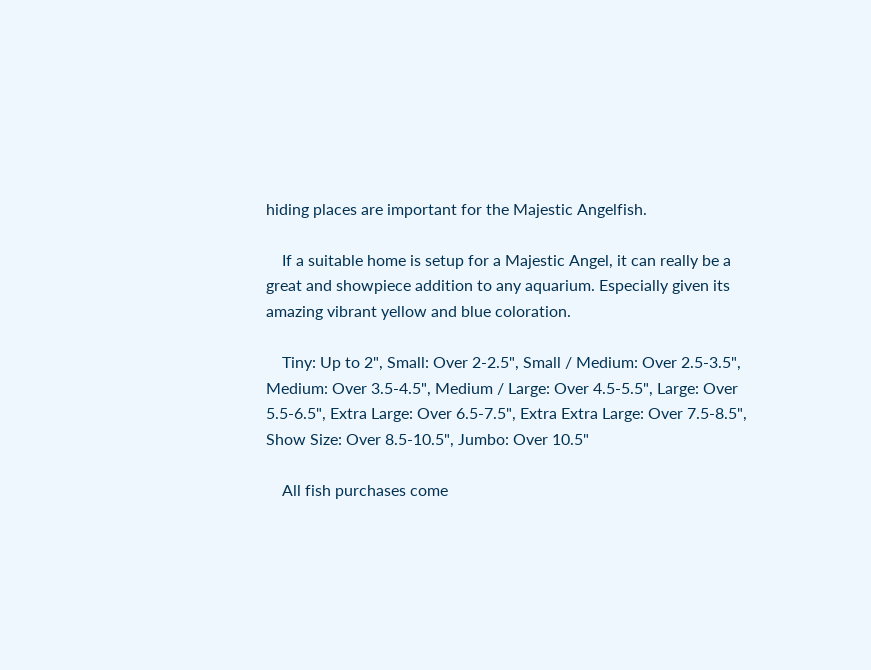hiding places are important for the Majestic Angelfish.

    If a suitable home is setup for a Majestic Angel, it can really be a great and showpiece addition to any aquarium. Especially given its amazing vibrant yellow and blue coloration.

    Tiny: Up to 2", Small: Over 2-2.5", Small / Medium: Over 2.5-3.5", Medium: Over 3.5-4.5", Medium / Large: Over 4.5-5.5", Large: Over 5.5-6.5", Extra Large: Over 6.5-7.5", Extra Extra Large: Over 7.5-8.5", Show Size: Over 8.5-10.5", Jumbo: Over 10.5"

    All fish purchases come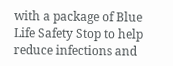with a package of Blue Life Safety Stop to help reduce infections and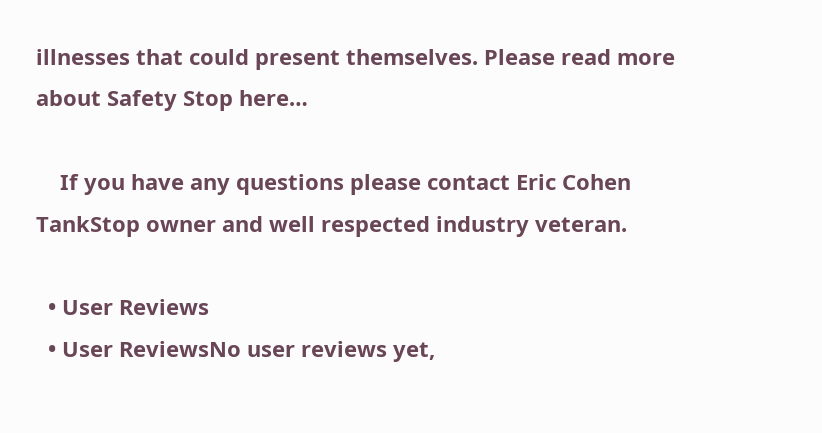illnesses that could present themselves. Please read more about Safety Stop here…

    If you have any questions please contact Eric Cohen TankStop owner and well respected industry veteran.

  • User Reviews
  • User ReviewsNo user reviews yet,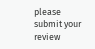please submit your review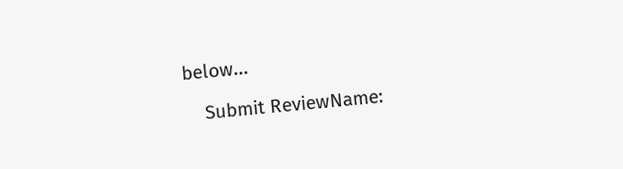below...

    Submit ReviewName: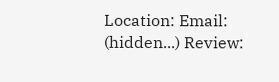Location: Email: (hidden...) Review: